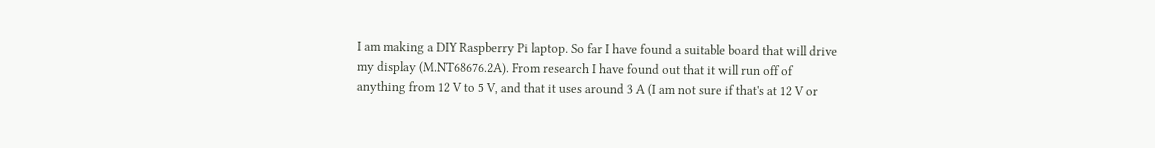I am making a DIY Raspberry Pi laptop. So far I have found a suitable board that will drive my display (M.NT68676.2A). From research I have found out that it will run off of anything from 12 V to 5 V, and that it uses around 3 A (I am not sure if that's at 12 V or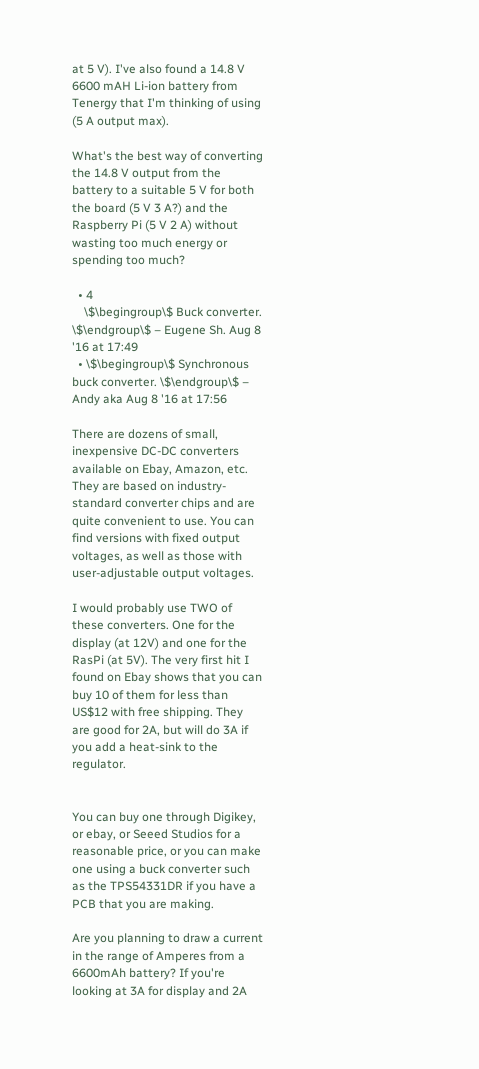at 5 V). I've also found a 14.8 V 6600 mAH Li-ion battery from Tenergy that I'm thinking of using (5 A output max).

What's the best way of converting the 14.8 V output from the battery to a suitable 5 V for both the board (5 V 3 A?) and the Raspberry Pi (5 V 2 A) without wasting too much energy or spending too much?

  • 4
    \$\begingroup\$ Buck converter. \$\endgroup\$ – Eugene Sh. Aug 8 '16 at 17:49
  • \$\begingroup\$ Synchronous buck converter. \$\endgroup\$ – Andy aka Aug 8 '16 at 17:56

There are dozens of small, inexpensive DC-DC converters available on Ebay, Amazon, etc. They are based on industry-standard converter chips and are quite convenient to use. You can find versions with fixed output voltages, as well as those with user-adjustable output voltages.

I would probably use TWO of these converters. One for the display (at 12V) and one for the RasPi (at 5V). The very first hit I found on Ebay shows that you can buy 10 of them for less than US$12 with free shipping. They are good for 2A, but will do 3A if you add a heat-sink to the regulator.


You can buy one through Digikey, or ebay, or Seeed Studios for a reasonable price, or you can make one using a buck converter such as the TPS54331DR if you have a PCB that you are making.

Are you planning to draw a current in the range of Amperes from a 6600mAh battery? If you're looking at 3A for display and 2A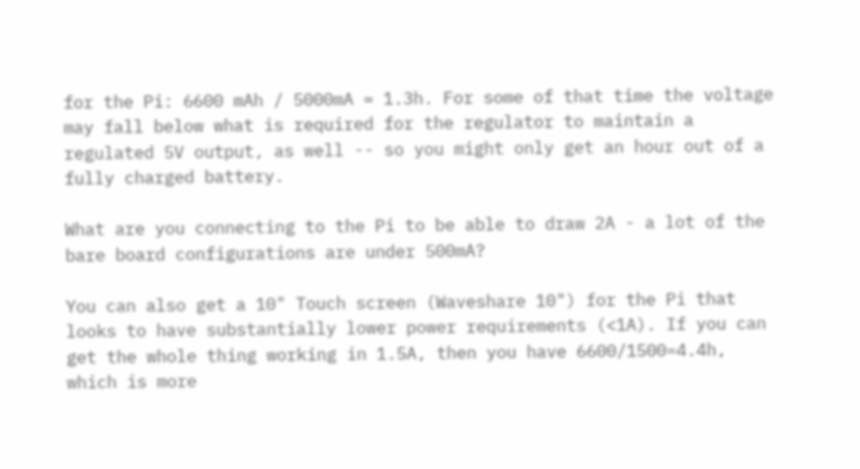for the Pi: 6600 mAh / 5000mA = 1.3h. For some of that time the voltage may fall below what is required for the regulator to maintain a regulated 5V output, as well -- so you might only get an hour out of a fully charged battery.

What are you connecting to the Pi to be able to draw 2A - a lot of the bare board configurations are under 500mA?

You can also get a 10" Touch screen (Waveshare 10") for the Pi that looks to have substantially lower power requirements (<1A). If you can get the whole thing working in 1.5A, then you have 6600/1500=4.4h, which is more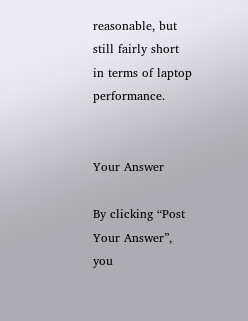reasonable, but still fairly short in terms of laptop performance.


Your Answer

By clicking “Post Your Answer”, you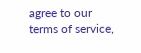agree to our terms of service,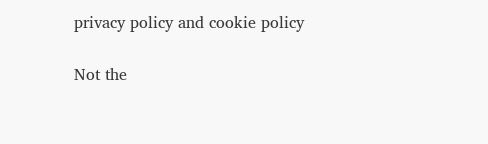privacy policy and cookie policy

Not the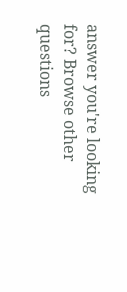answer you're looking for? Browse other questions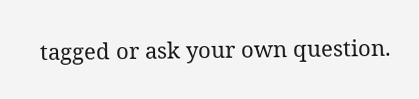tagged or ask your own question.